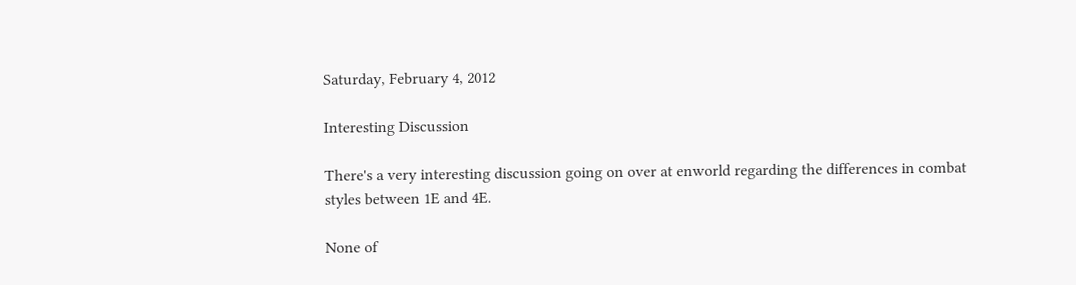Saturday, February 4, 2012

Interesting Discussion

There's a very interesting discussion going on over at enworld regarding the differences in combat styles between 1E and 4E.

None of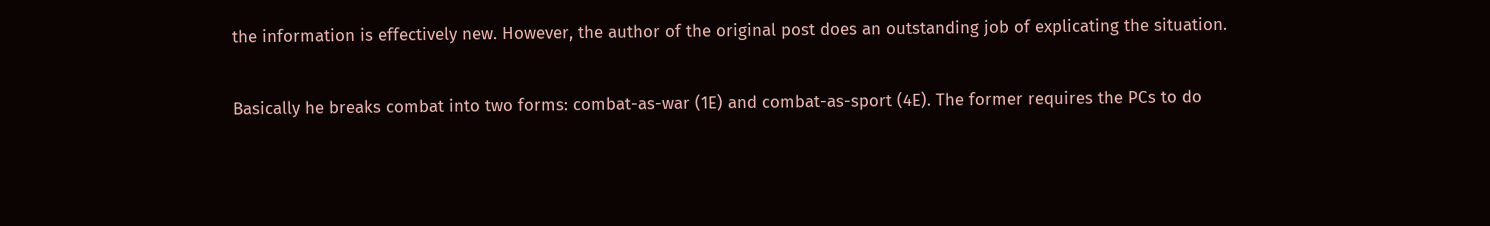the information is effectively new. However, the author of the original post does an outstanding job of explicating the situation.

Basically he breaks combat into two forms: combat-as-war (1E) and combat-as-sport (4E). The former requires the PCs to do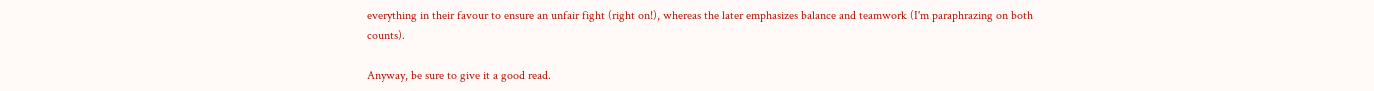everything in their favour to ensure an unfair fight (right on!), whereas the later emphasizes balance and teamwork (I'm paraphrazing on both counts).

Anyway, be sure to give it a good read.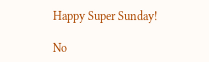Happy Super Sunday!

No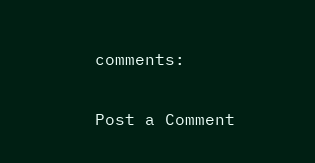comments:

Post a Comment